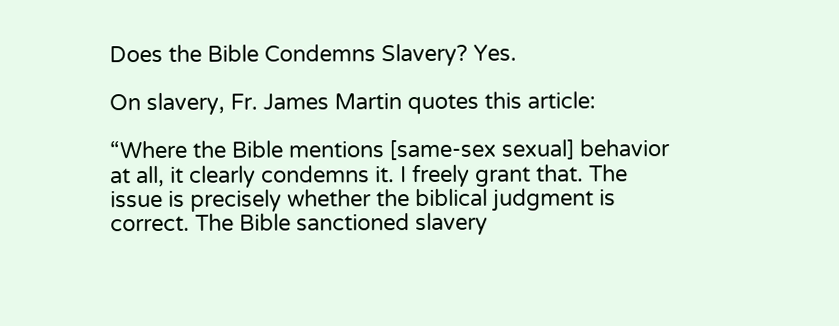Does the Bible Condemns Slavery? Yes.

On slavery, Fr. James Martin quotes this article:

“Where the Bible mentions [same-sex sexual] behavior at all, it clearly condemns it. I freely grant that. The issue is precisely whether the biblical judgment is correct. The Bible sanctioned slavery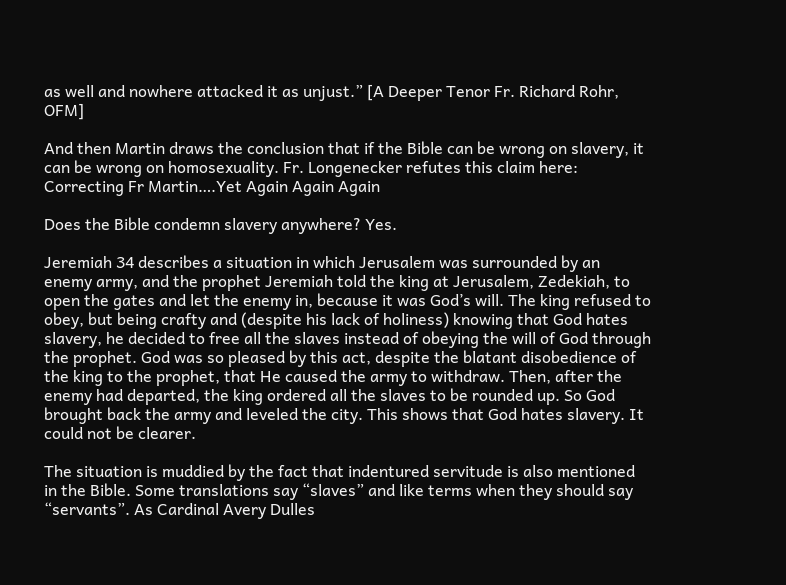as well and nowhere attacked it as unjust.” [A Deeper Tenor Fr. Richard Rohr, OFM]

And then Martin draws the conclusion that if the Bible can be wrong on slavery, it can be wrong on homosexuality. Fr. Longenecker refutes this claim here: Correcting Fr Martin….Yet Again Again Again

Does the Bible condemn slavery anywhere? Yes.

Jeremiah 34 describes a situation in which Jerusalem was surrounded by an enemy army, and the prophet Jeremiah told the king at Jerusalem, Zedekiah, to open the gates and let the enemy in, because it was God’s will. The king refused to obey, but being crafty and (despite his lack of holiness) knowing that God hates slavery, he decided to free all the slaves instead of obeying the will of God through the prophet. God was so pleased by this act, despite the blatant disobedience of the king to the prophet, that He caused the army to withdraw. Then, after the enemy had departed, the king ordered all the slaves to be rounded up. So God brought back the army and leveled the city. This shows that God hates slavery. It could not be clearer.

The situation is muddied by the fact that indentured servitude is also mentioned in the Bible. Some translations say “slaves” and like terms when they should say “servants”. As Cardinal Avery Dulles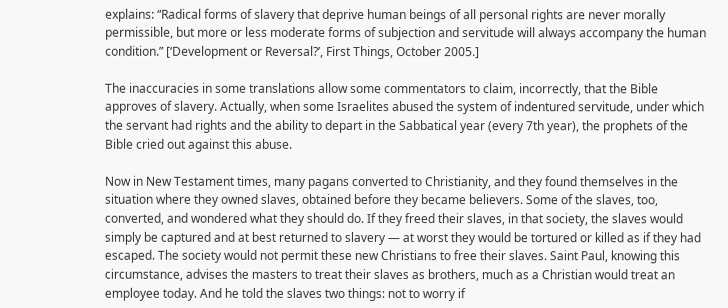explains: “Radical forms of slavery that deprive human beings of all personal rights are never morally permissible, but more or less moderate forms of subjection and servitude will always accompany the human condition.” [‘Development or Reversal?’, First Things, October 2005.]

The inaccuracies in some translations allow some commentators to claim, incorrectly, that the Bible approves of slavery. Actually, when some Israelites abused the system of indentured servitude, under which the servant had rights and the ability to depart in the Sabbatical year (every 7th year), the prophets of the Bible cried out against this abuse.

Now in New Testament times, many pagans converted to Christianity, and they found themselves in the situation where they owned slaves, obtained before they became believers. Some of the slaves, too, converted, and wondered what they should do. If they freed their slaves, in that society, the slaves would simply be captured and at best returned to slavery — at worst they would be tortured or killed as if they had escaped. The society would not permit these new Christians to free their slaves. Saint Paul, knowing this circumstance, advises the masters to treat their slaves as brothers, much as a Christian would treat an employee today. And he told the slaves two things: not to worry if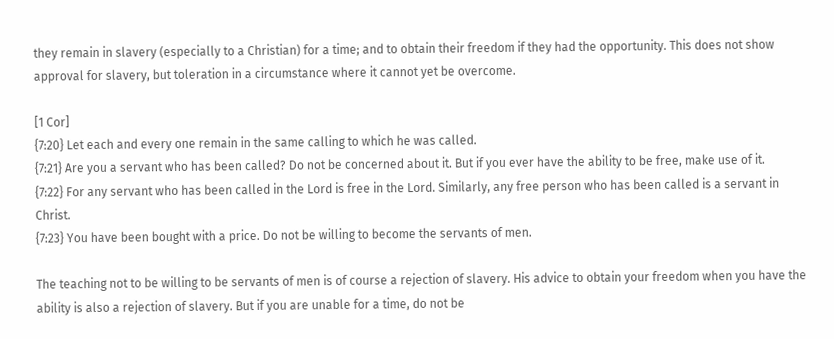they remain in slavery (especially to a Christian) for a time; and to obtain their freedom if they had the opportunity. This does not show approval for slavery, but toleration in a circumstance where it cannot yet be overcome.

[1 Cor]
{7:20} Let each and every one remain in the same calling to which he was called.
{7:21} Are you a servant who has been called? Do not be concerned about it. But if you ever have the ability to be free, make use of it.
{7:22} For any servant who has been called in the Lord is free in the Lord. Similarly, any free person who has been called is a servant in Christ.
{7:23} You have been bought with a price. Do not be willing to become the servants of men.

The teaching not to be willing to be servants of men is of course a rejection of slavery. His advice to obtain your freedom when you have the ability is also a rejection of slavery. But if you are unable for a time, do not be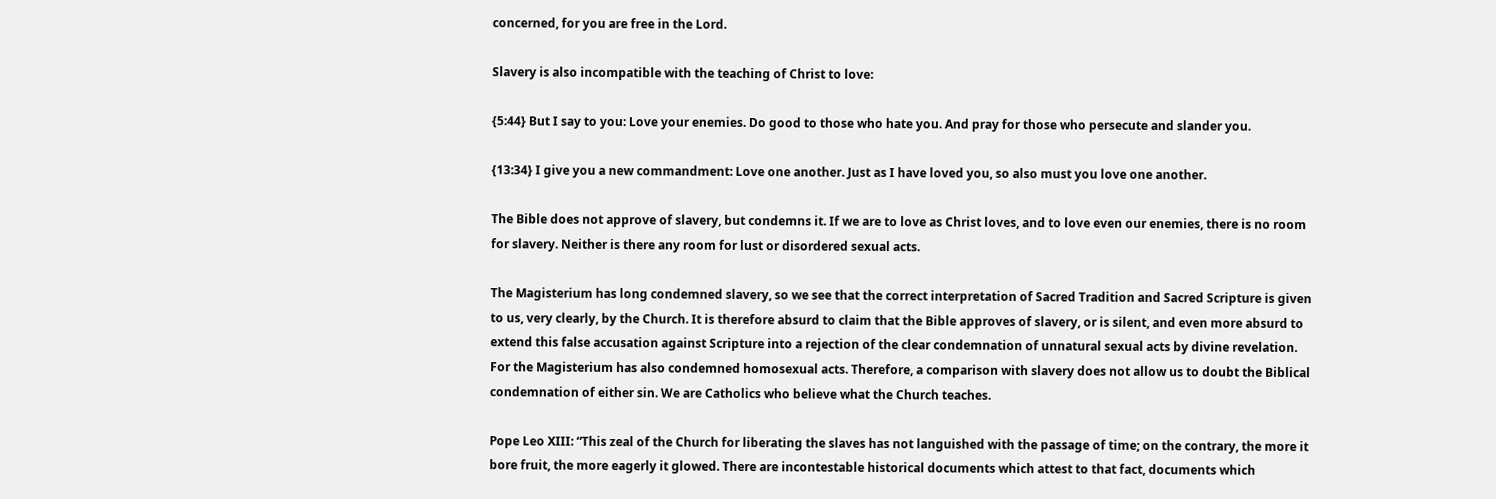concerned, for you are free in the Lord.

Slavery is also incompatible with the teaching of Christ to love:

{5:44} But I say to you: Love your enemies. Do good to those who hate you. And pray for those who persecute and slander you.

{13:34} I give you a new commandment: Love one another. Just as I have loved you, so also must you love one another.

The Bible does not approve of slavery, but condemns it. If we are to love as Christ loves, and to love even our enemies, there is no room for slavery. Neither is there any room for lust or disordered sexual acts.

The Magisterium has long condemned slavery, so we see that the correct interpretation of Sacred Tradition and Sacred Scripture is given to us, very clearly, by the Church. It is therefore absurd to claim that the Bible approves of slavery, or is silent, and even more absurd to extend this false accusation against Scripture into a rejection of the clear condemnation of unnatural sexual acts by divine revelation. For the Magisterium has also condemned homosexual acts. Therefore, a comparison with slavery does not allow us to doubt the Biblical condemnation of either sin. We are Catholics who believe what the Church teaches.

Pope Leo XIII: “This zeal of the Church for liberating the slaves has not languished with the passage of time; on the contrary, the more it bore fruit, the more eagerly it glowed. There are incontestable historical documents which attest to that fact, documents which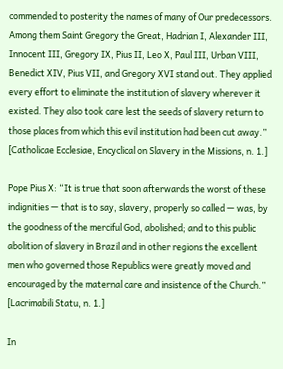commended to posterity the names of many of Our predecessors. Among them Saint Gregory the Great, Hadrian I, Alexander III, Innocent III, Gregory IX, Pius II, Leo X, Paul III, Urban VIII, Benedict XIV, Pius VII, and Gregory XVI stand out. They applied every effort to eliminate the institution of slavery wherever it existed. They also took care lest the seeds of slavery return to those places from which this evil institution had been cut away.” [Catholicae Ecclesiae, Encyclical on Slavery in the Missions, n. 1.]

Pope Pius X: “It is true that soon afterwards the worst of these indignities — that is to say, slavery, properly so called — was, by the goodness of the merciful God, abolished; and to this public abolition of slavery in Brazil and in other regions the excellent men who governed those Republics were greatly moved and encouraged by the maternal care and insistence of the Church.” [Lacrimabili Statu, n. 1.]

In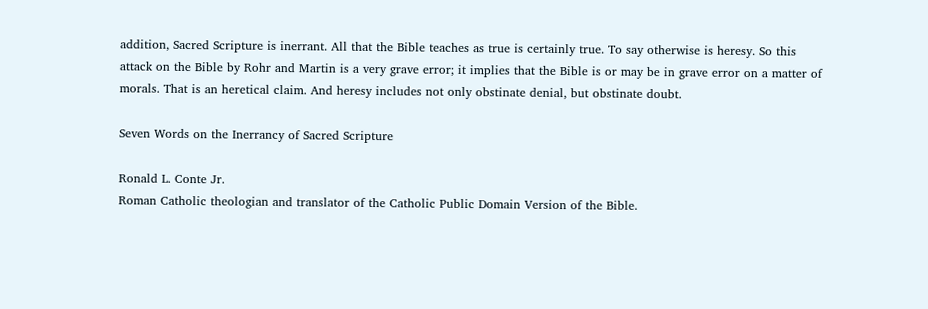addition, Sacred Scripture is inerrant. All that the Bible teaches as true is certainly true. To say otherwise is heresy. So this attack on the Bible by Rohr and Martin is a very grave error; it implies that the Bible is or may be in grave error on a matter of morals. That is an heretical claim. And heresy includes not only obstinate denial, but obstinate doubt.

Seven Words on the Inerrancy of Sacred Scripture

Ronald L. Conte Jr.
Roman Catholic theologian and translator of the Catholic Public Domain Version of the Bible.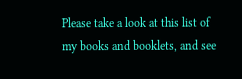Please take a look at this list of my books and booklets, and see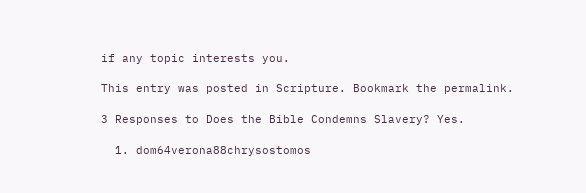if any topic interests you.

This entry was posted in Scripture. Bookmark the permalink.

3 Responses to Does the Bible Condemns Slavery? Yes.

  1. dom64verona88chrysostomos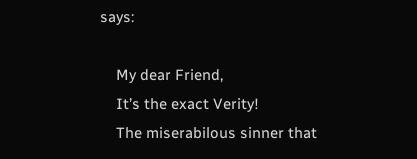says:

    My dear Friend,
    It’s the exact Verity!
    The miserabilous sinner that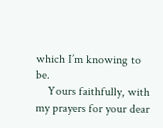which I’m knowing to be.
    Yours faithfully, with my prayers for your dear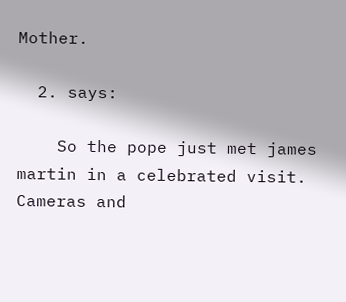Mother.

  2. says:

    So the pope just met james martin in a celebrated visit. Cameras and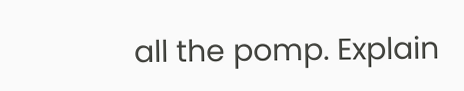all the pomp. Explain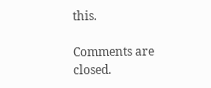this.

Comments are closed.